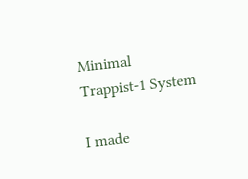Minimal Trappist-1 System

I made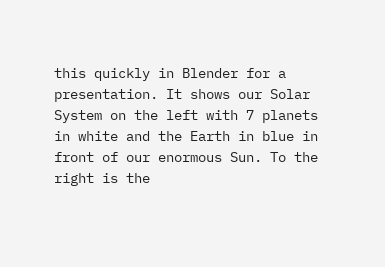this quickly in Blender for a presentation. It shows our Solar System on the left with 7 planets in white and the Earth in blue in front of our enormous Sun. To the right is the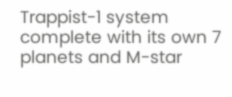Trappist-1 system complete with its own 7 planets and M-star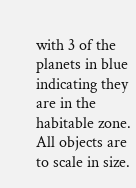with 3 of the planets in blue indicating they are in the habitable zone. All objects are to scale in size.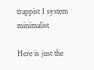trappist 1 system minimalist

Here is just the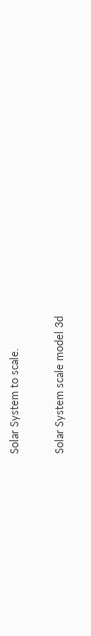Solar System to scale.

Solar System scale model 3d